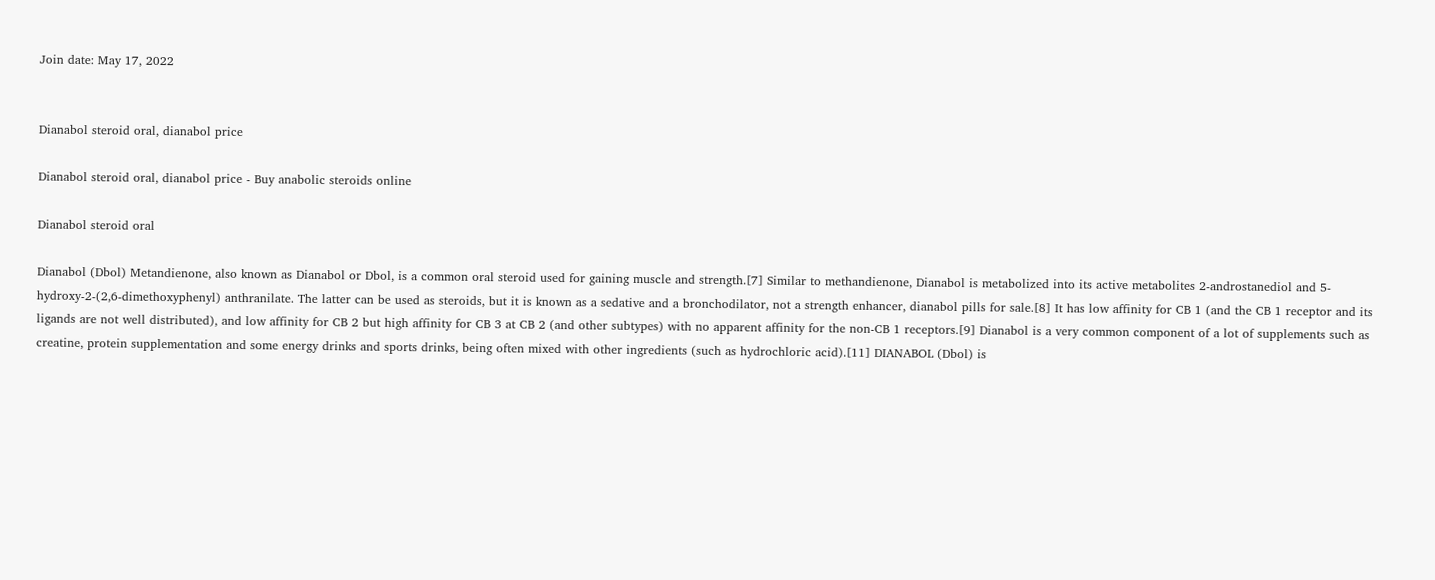Join date: May 17, 2022


Dianabol steroid oral, dianabol price

Dianabol steroid oral, dianabol price - Buy anabolic steroids online

Dianabol steroid oral

Dianabol (Dbol) Metandienone, also known as Dianabol or Dbol, is a common oral steroid used for gaining muscle and strength.[7] Similar to methandienone, Dianabol is metabolized into its active metabolites 2-androstanediol and 5-hydroxy-2-(2,6-dimethoxyphenyl) anthranilate. The latter can be used as steroids, but it is known as a sedative and a bronchodilator, not a strength enhancer, dianabol pills for sale.[8] It has low affinity for CB 1 (and the CB 1 receptor and its ligands are not well distributed), and low affinity for CB 2 but high affinity for CB 3 at CB 2 (and other subtypes) with no apparent affinity for the non-CB 1 receptors.[9] Dianabol is a very common component of a lot of supplements such as creatine, protein supplementation and some energy drinks and sports drinks, being often mixed with other ingredients (such as hydrochloric acid).[11] DIANABOL (Dbol) is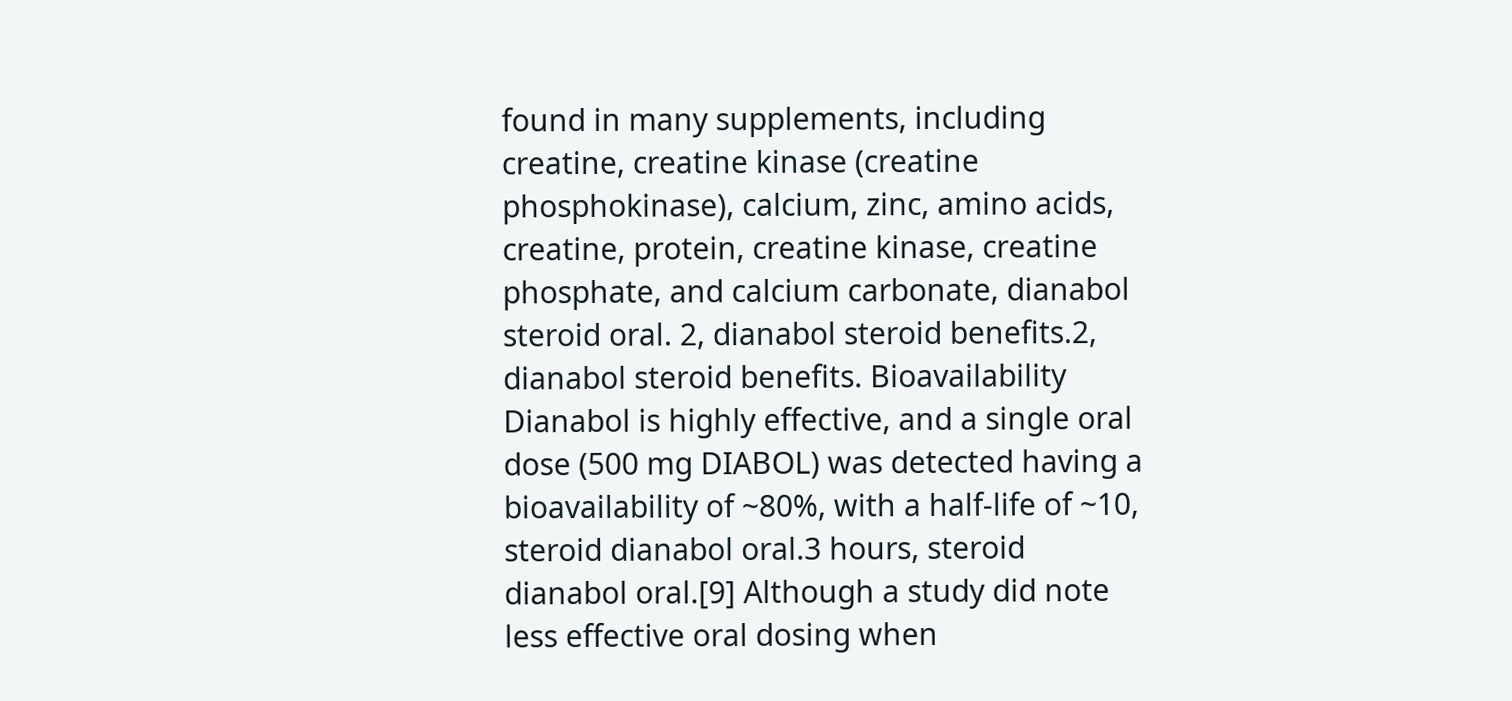found in many supplements, including creatine, creatine kinase (creatine phosphokinase), calcium, zinc, amino acids, creatine, protein, creatine kinase, creatine phosphate, and calcium carbonate, dianabol steroid oral. 2, dianabol steroid benefits.2, dianabol steroid benefits. Bioavailability Dianabol is highly effective, and a single oral dose (500 mg DIABOL) was detected having a bioavailability of ~80%, with a half-life of ~10, steroid dianabol oral.3 hours, steroid dianabol oral.[9] Although a study did note less effective oral dosing when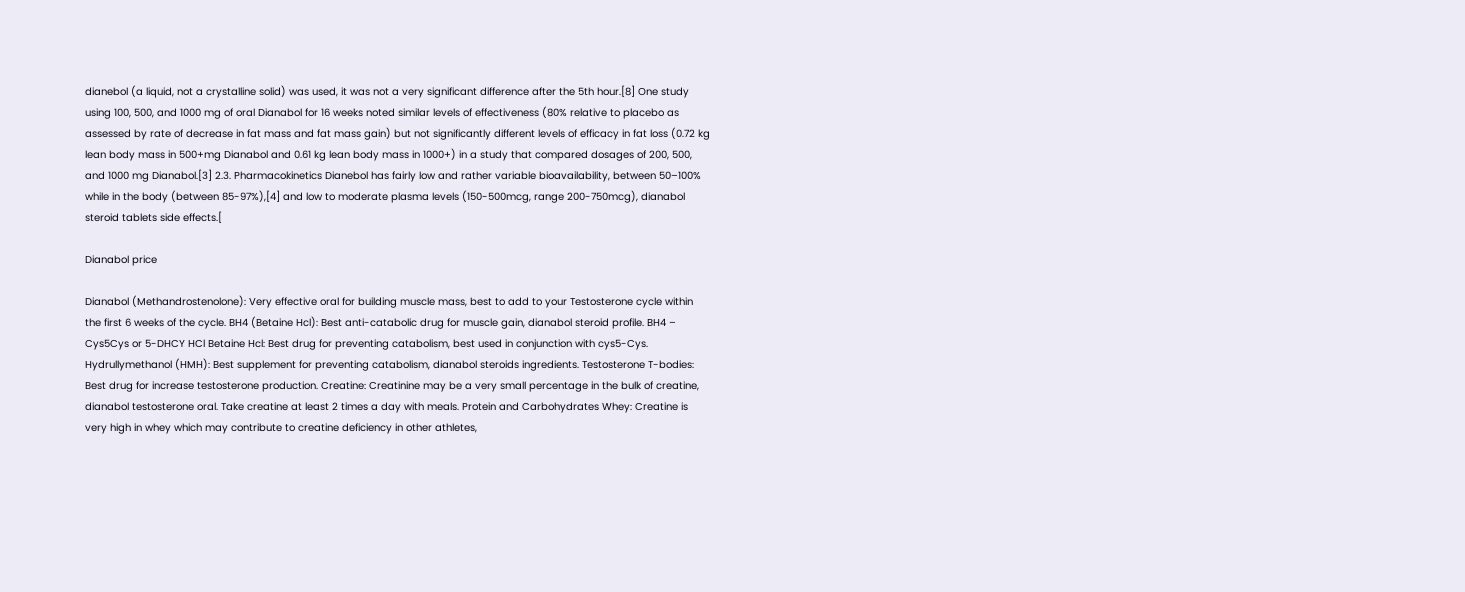dianebol (a liquid, not a crystalline solid) was used, it was not a very significant difference after the 5th hour.[8] One study using 100, 500, and 1000 mg of oral Dianabol for 16 weeks noted similar levels of effectiveness (80% relative to placebo as assessed by rate of decrease in fat mass and fat mass gain) but not significantly different levels of efficacy in fat loss (0.72 kg lean body mass in 500+mg Dianabol and 0.61 kg lean body mass in 1000+) in a study that compared dosages of 200, 500, and 1000 mg Dianabol.[3] 2.3. Pharmacokinetics Dianebol has fairly low and rather variable bioavailability, between 50–100% while in the body (between 85-97%),[4] and low to moderate plasma levels (150-500mcg, range 200-750mcg), dianabol steroid tablets side effects.[

Dianabol price

Dianabol (Methandrostenolone): Very effective oral for building muscle mass, best to add to your Testosterone cycle within the first 6 weeks of the cycle. BH4 (Betaine Hcl): Best anti-catabolic drug for muscle gain, dianabol steroid profile. BH4 – Cys5Cys or 5-DHCY HCl Betaine Hcl: Best drug for preventing catabolism, best used in conjunction with cys5-Cys. Hydrullymethanol (HMH): Best supplement for preventing catabolism, dianabol steroids ingredients. Testosterone T-bodies: Best drug for increase testosterone production. Creatine: Creatinine may be a very small percentage in the bulk of creatine, dianabol testosterone oral. Take creatine at least 2 times a day with meals. Protein and Carbohydrates Whey: Creatine is very high in whey which may contribute to creatine deficiency in other athletes,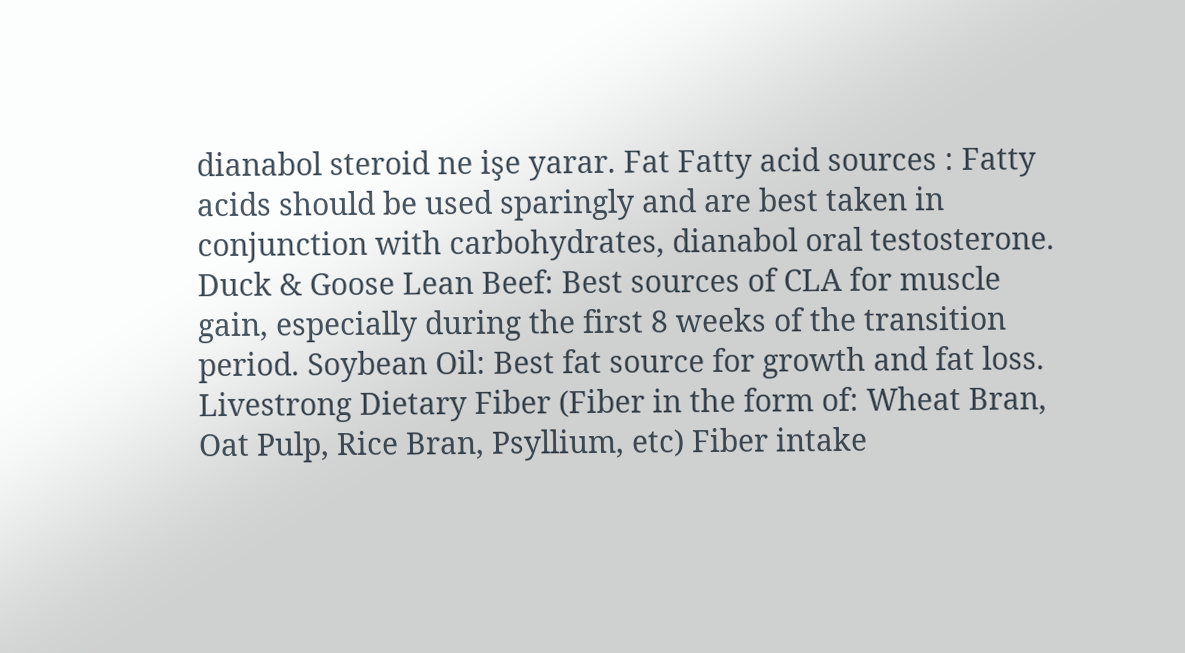dianabol steroid ne işe yarar. Fat Fatty acid sources : Fatty acids should be used sparingly and are best taken in conjunction with carbohydrates, dianabol oral testosterone. Duck & Goose Lean Beef: Best sources of CLA for muscle gain, especially during the first 8 weeks of the transition period. Soybean Oil: Best fat source for growth and fat loss. Livestrong Dietary Fiber (Fiber in the form of: Wheat Bran, Oat Pulp, Rice Bran, Psyllium, etc) Fiber intake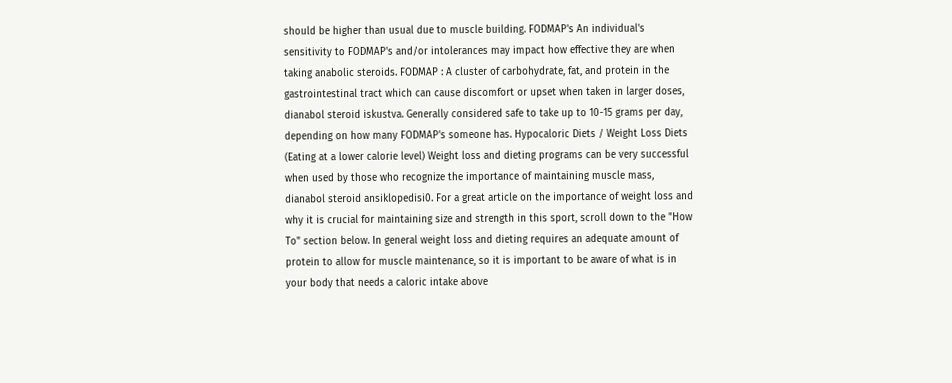should be higher than usual due to muscle building. FODMAP's An individual's sensitivity to FODMAP's and/or intolerances may impact how effective they are when taking anabolic steroids. FODMAP : A cluster of carbohydrate, fat, and protein in the gastrointestinal tract which can cause discomfort or upset when taken in larger doses, dianabol steroid iskustva. Generally considered safe to take up to 10-15 grams per day, depending on how many FODMAP's someone has. Hypocaloric Diets / Weight Loss Diets (Eating at a lower calorie level) Weight loss and dieting programs can be very successful when used by those who recognize the importance of maintaining muscle mass, dianabol steroid ansiklopedisi0. For a great article on the importance of weight loss and why it is crucial for maintaining size and strength in this sport, scroll down to the "How To" section below. In general weight loss and dieting requires an adequate amount of protein to allow for muscle maintenance, so it is important to be aware of what is in your body that needs a caloric intake above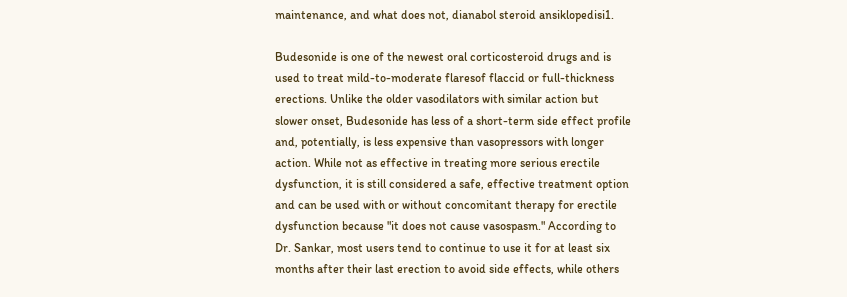maintenance, and what does not, dianabol steroid ansiklopedisi1.

Budesonide is one of the newest oral corticosteroid drugs and is used to treat mild-to-moderate flaresof flaccid or full-thickness erections. Unlike the older vasodilators with similar action but slower onset, Budesonide has less of a short-term side effect profile and, potentially, is less expensive than vasopressors with longer action. While not as effective in treating more serious erectile dysfunction, it is still considered a safe, effective treatment option and can be used with or without concomitant therapy for erectile dysfunction because "it does not cause vasospasm." According to Dr. Sankar, most users tend to continue to use it for at least six months after their last erection to avoid side effects, while others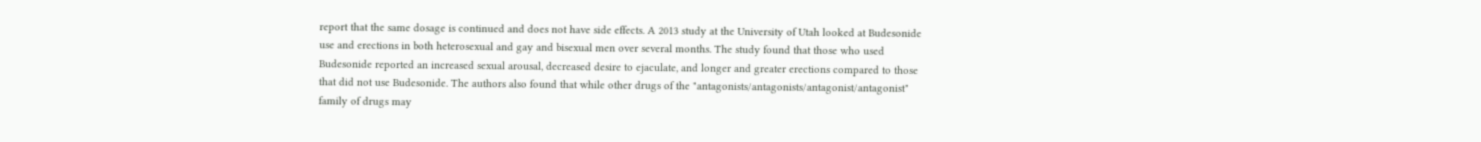report that the same dosage is continued and does not have side effects. A 2013 study at the University of Utah looked at Budesonide use and erections in both heterosexual and gay and bisexual men over several months. The study found that those who used Budesonide reported an increased sexual arousal, decreased desire to ejaculate, and longer and greater erections compared to those that did not use Budesonide. The authors also found that while other drugs of the "antagonists/antagonists/antagonist/antagonist" family of drugs may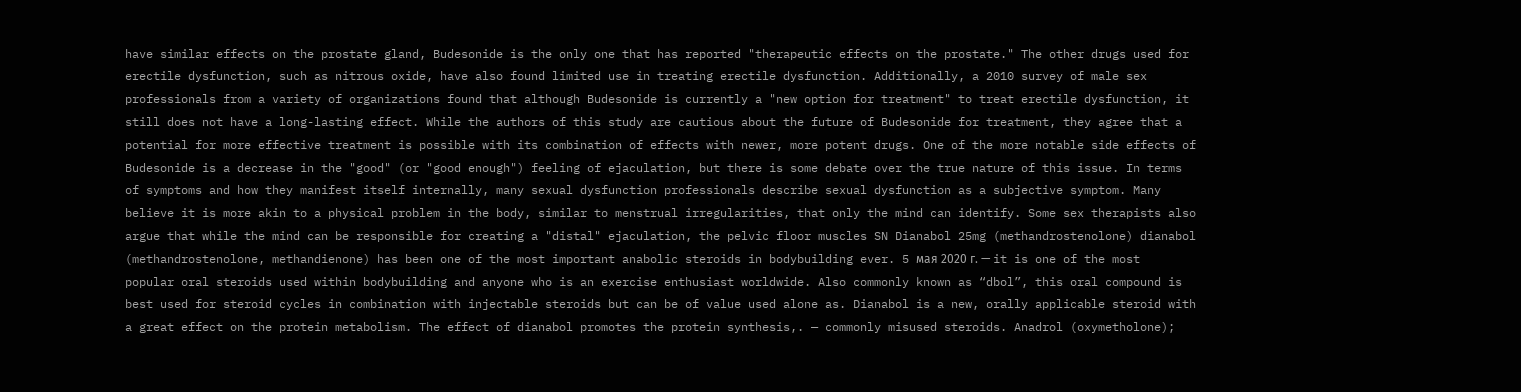have similar effects on the prostate gland, Budesonide is the only one that has reported "therapeutic effects on the prostate." The other drugs used for erectile dysfunction, such as nitrous oxide, have also found limited use in treating erectile dysfunction. Additionally, a 2010 survey of male sex professionals from a variety of organizations found that although Budesonide is currently a "new option for treatment" to treat erectile dysfunction, it still does not have a long-lasting effect. While the authors of this study are cautious about the future of Budesonide for treatment, they agree that a potential for more effective treatment is possible with its combination of effects with newer, more potent drugs. One of the more notable side effects of Budesonide is a decrease in the "good" (or "good enough") feeling of ejaculation, but there is some debate over the true nature of this issue. In terms of symptoms and how they manifest itself internally, many sexual dysfunction professionals describe sexual dysfunction as a subjective symptom. Many believe it is more akin to a physical problem in the body, similar to menstrual irregularities, that only the mind can identify. Some sex therapists also argue that while the mind can be responsible for creating a "distal" ejaculation, the pelvic floor muscles SN Dianabol 25mg (methandrostenolone) dianabol (methandrostenolone, methandienone) has been one of the most important anabolic steroids in bodybuilding ever. 5 мая 2020 г. — it is one of the most popular oral steroids used within bodybuilding and anyone who is an exercise enthusiast worldwide. Also commonly known as “dbol”, this oral compound is best used for steroid cycles in combination with injectable steroids but can be of value used alone as. Dianabol is a new, orally applicable steroid with a great effect on the protein metabolism. The effect of dianabol promotes the protein synthesis,. — commonly misused steroids. Anadrol (oxymetholone);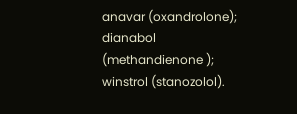anavar (oxandrolone); dianabol (methandienone ); winstrol (stanozolol).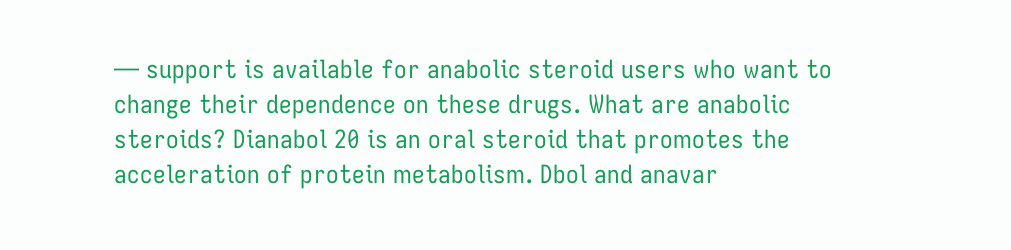— support is available for anabolic steroid users who want to change their dependence on these drugs. What are anabolic steroids? Dianabol 20 is an oral steroid that promotes the acceleration of protein metabolism. Dbol and anavar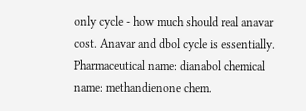only cycle - how much should real anavar cost. Anavar and dbol cycle is essentially. Pharmaceutical name: dianabol chemical name: methandienone chem.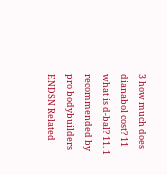3 how much does dianabol cost? 11 what is d-bal? 11. 1 recommended by pro bodybuilders ENDSN Related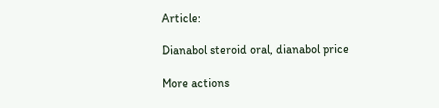Article:

Dianabol steroid oral, dianabol price

More actions